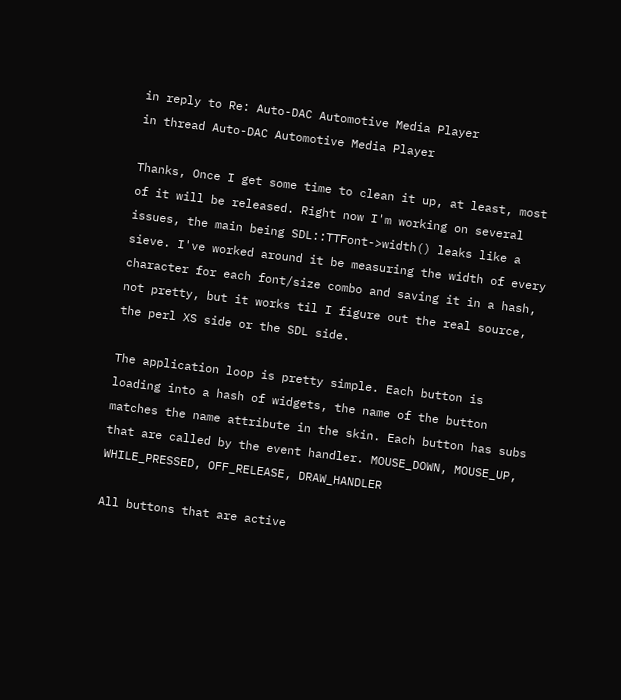in reply to Re: Auto-DAC Automotive Media Player
in thread Auto-DAC Automotive Media Player

Thanks, Once I get some time to clean it up, at least, most of it will be released. Right now I'm working on several issues, the main being SDL::TTFont->width() leaks like a sieve. I've worked around it be measuring the width of every character for each font/size combo and saving it in a hash, not pretty, but it works til I figure out the real source, the perl XS side or the SDL side.

The application loop is pretty simple. Each button is loading into a hash of widgets, the name of the button matches the name attribute in the skin. Each button has subs that are called by the event handler. MOUSE_DOWN, MOUSE_UP, WHILE_PRESSED, OFF_RELEASE, DRAW_HANDLER

All buttons that are active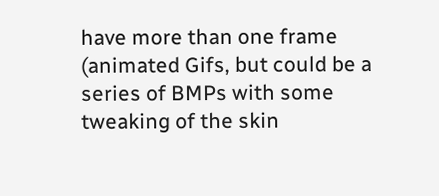have more than one frame (animated Gifs, but could be a series of BMPs with some tweaking of the skin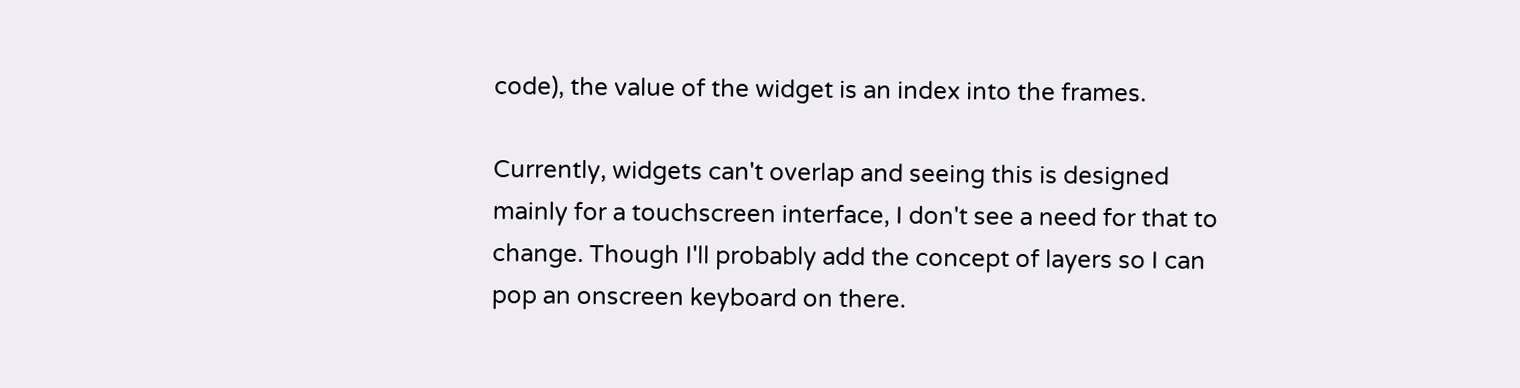code), the value of the widget is an index into the frames.

Currently, widgets can't overlap and seeing this is designed mainly for a touchscreen interface, I don't see a need for that to change. Though I'll probably add the concept of layers so I can pop an onscreen keyboard on there.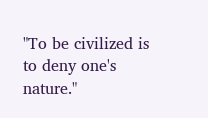"To be civilized is to deny one's nature."